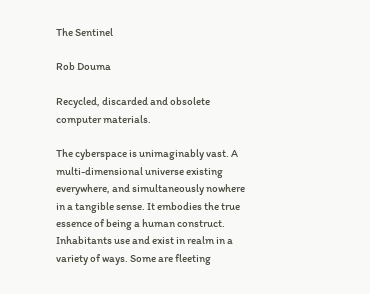The Sentinel

Rob Douma

Recycled, discarded and obsolete computer materials.

The cyberspace is unimaginably vast. A multi-dimensional universe existing everywhere, and simultaneously nowhere in a tangible sense. It embodies the true essence of being a human construct. Inhabitants use and exist in realm in a variety of ways. Some are fleeting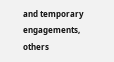and temporary engagements, others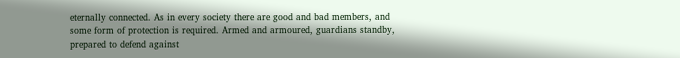eternally connected. As in every society there are good and bad members, and some form of protection is required. Armed and armoured, guardians standby, prepared to defend against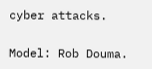cyber attacks.

Model: Rob Douma.